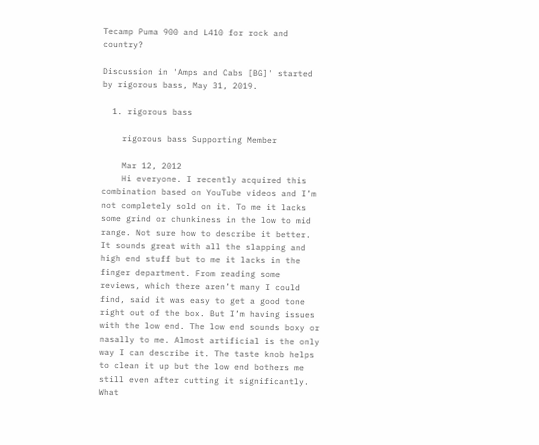Tecamp Puma 900 and L410 for rock and country?

Discussion in 'Amps and Cabs [BG]' started by rigorous bass, May 31, 2019.

  1. rigorous bass

    rigorous bass Supporting Member

    Mar 12, 2012
    Hi everyone. I recently acquired this combination based on YouTube videos and I’m not completely sold on it. To me it lacks some grind or chunkiness in the low to mid range. Not sure how to describe it better. It sounds great with all the slapping and high end stuff but to me it lacks in the finger department. From reading some reviews, which there aren’t many I could find, said it was easy to get a good tone right out of the box. But I’m having issues with the low end. The low end sounds boxy or nasally to me. Almost artificial is the only way I can describe it. The taste knob helps to clean it up but the low end bothers me still even after cutting it significantly. What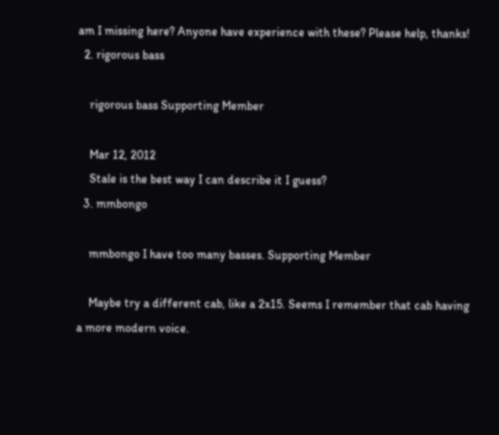am I missing here? Anyone have experience with these? Please help, thanks!
  2. rigorous bass

    rigorous bass Supporting Member

    Mar 12, 2012
    Stale is the best way I can describe it I guess?
  3. mmbongo

    mmbongo I have too many basses. Supporting Member

    Maybe try a different cab, like a 2x15. Seems I remember that cab having a more modern voice.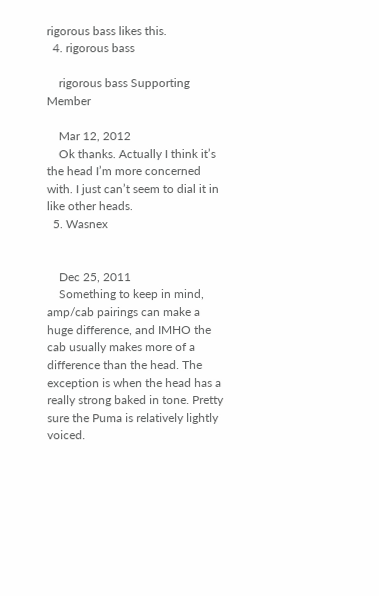rigorous bass likes this.
  4. rigorous bass

    rigorous bass Supporting Member

    Mar 12, 2012
    Ok thanks. Actually I think it’s the head I’m more concerned with. I just can’t seem to dial it in like other heads.
  5. Wasnex


    Dec 25, 2011
    Something to keep in mind, amp/cab pairings can make a huge difference, and IMHO the cab usually makes more of a difference than the head. The exception is when the head has a really strong baked in tone. Pretty sure the Puma is relatively lightly voiced.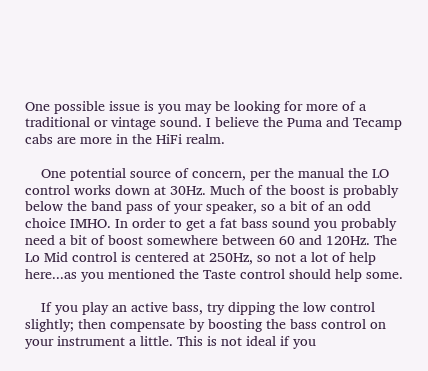One possible issue is you may be looking for more of a traditional or vintage sound. I believe the Puma and Tecamp cabs are more in the HiFi realm.

    One potential source of concern, per the manual the LO control works down at 30Hz. Much of the boost is probably below the band pass of your speaker, so a bit of an odd choice IMHO. In order to get a fat bass sound you probably need a bit of boost somewhere between 60 and 120Hz. The Lo Mid control is centered at 250Hz, so not a lot of help here...as you mentioned the Taste control should help some.

    If you play an active bass, try dipping the low control slightly; then compensate by boosting the bass control on your instrument a little. This is not ideal if you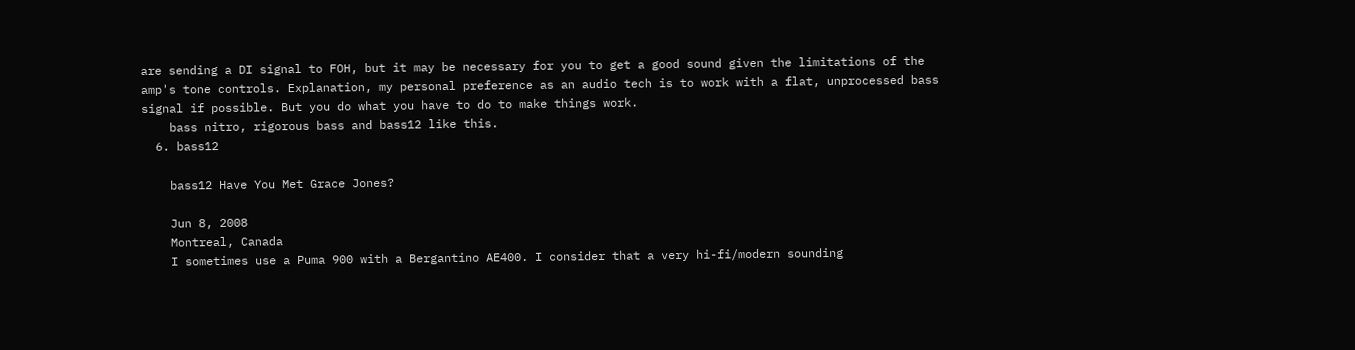are sending a DI signal to FOH, but it may be necessary for you to get a good sound given the limitations of the amp's tone controls. Explanation, my personal preference as an audio tech is to work with a flat, unprocessed bass signal if possible. But you do what you have to do to make things work.
    bass nitro, rigorous bass and bass12 like this.
  6. bass12

    bass12 Have You Met Grace Jones?

    Jun 8, 2008
    Montreal, Canada
    I sometimes use a Puma 900 with a Bergantino AE400. I consider that a very hi-fi/modern sounding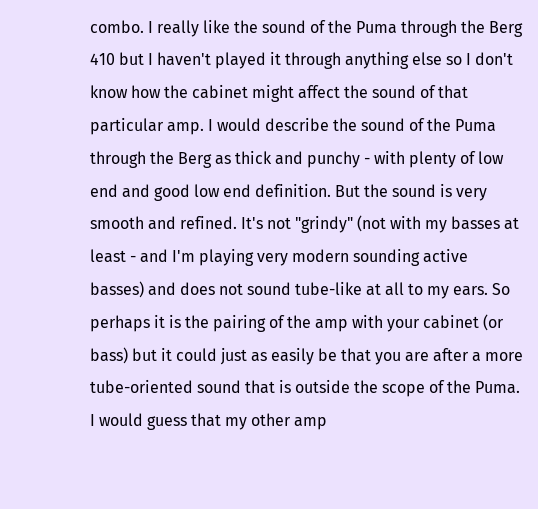combo. I really like the sound of the Puma through the Berg 410 but I haven't played it through anything else so I don't know how the cabinet might affect the sound of that particular amp. I would describe the sound of the Puma through the Berg as thick and punchy - with plenty of low end and good low end definition. But the sound is very smooth and refined. It's not "grindy" (not with my basses at least - and I'm playing very modern sounding active basses) and does not sound tube-like at all to my ears. So perhaps it is the pairing of the amp with your cabinet (or bass) but it could just as easily be that you are after a more tube-oriented sound that is outside the scope of the Puma. I would guess that my other amp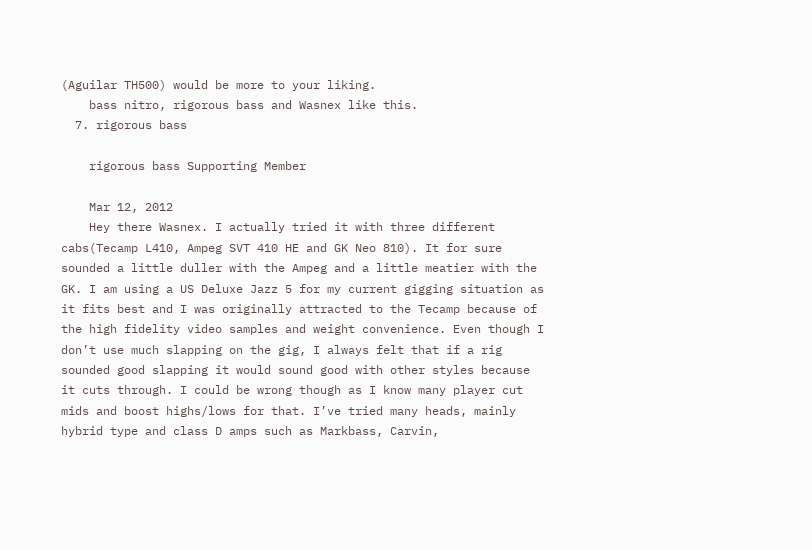(Aguilar TH500) would be more to your liking.
    bass nitro, rigorous bass and Wasnex like this.
  7. rigorous bass

    rigorous bass Supporting Member

    Mar 12, 2012
    Hey there Wasnex. I actually tried it with three different cabs(Tecamp L410, Ampeg SVT 410 HE and GK Neo 810). It for sure sounded a little duller with the Ampeg and a little meatier with the GK. I am using a US Deluxe Jazz 5 for my current gigging situation as it fits best and I was originally attracted to the Tecamp because of the high fidelity video samples and weight convenience. Even though I don’t use much slapping on the gig, I always felt that if a rig sounded good slapping it would sound good with other styles because it cuts through. I could be wrong though as I know many player cut mids and boost highs/lows for that. I’ve tried many heads, mainly hybrid type and class D amps such as Markbass, Carvin,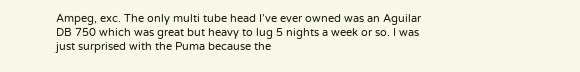Ampeg, exc. The only multi tube head I’ve ever owned was an Aguilar DB 750 which was great but heavy to lug 5 nights a week or so. I was just surprised with the Puma because the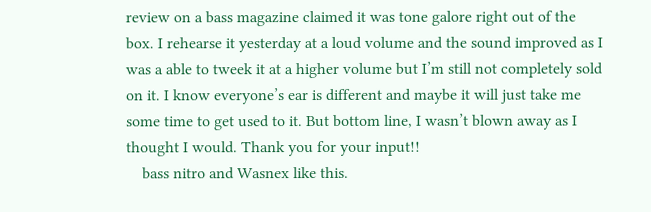review on a bass magazine claimed it was tone galore right out of the box. I rehearse it yesterday at a loud volume and the sound improved as I was a able to tweek it at a higher volume but I’m still not completely sold on it. I know everyone’s ear is different and maybe it will just take me some time to get used to it. But bottom line, I wasn’t blown away as I thought I would. Thank you for your input!!
    bass nitro and Wasnex like this.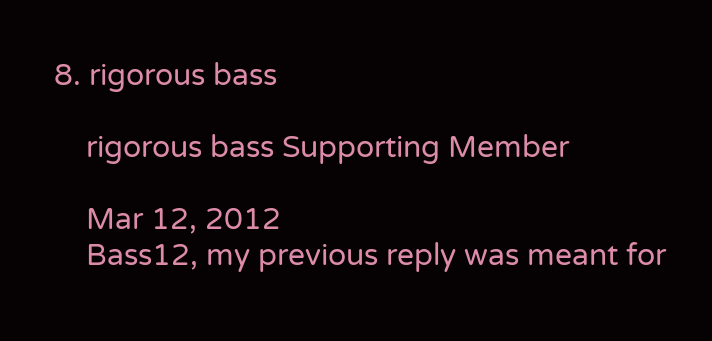8. rigorous bass

    rigorous bass Supporting Member

    Mar 12, 2012
    Bass12, my previous reply was meant for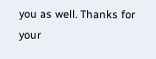you as well. Thanks for your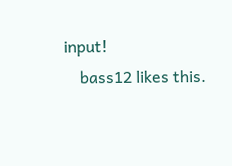input!
    bass12 likes this.